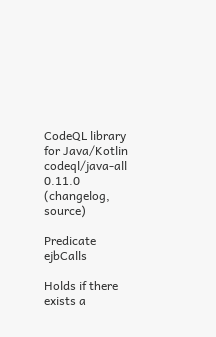CodeQL library for Java/Kotlin
codeql/java-all 0.11.0 (changelog, source)

Predicate ejbCalls

Holds if there exists a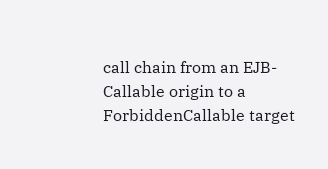call chain from an EJB-Callable origin to a ForbiddenCallable target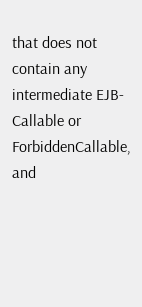that does not contain any intermediate EJB-Callable or ForbiddenCallable, and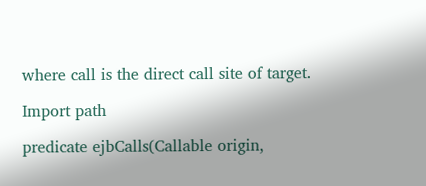where call is the direct call site of target.

Import path

predicate ejbCalls(Callable origin,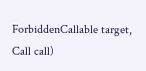ForbiddenCallable target, Call call)